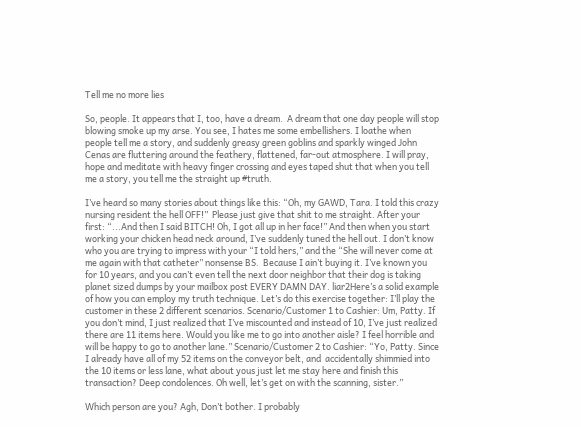Tell me no more lies

So, people. It appears that I, too, have a dream.  A dream that one day people will stop blowing smoke up my arse. You see, I hates me some embellishers. I loathe when people tell me a story, and suddenly greasy green goblins and sparkly winged John Cenas are fluttering around the feathery, flattened, far-out atmosphere. I will pray, hope and meditate with heavy finger crossing and eyes taped shut that when you tell me a story, you tell me the straight up #truth.

I’ve heard so many stories about things like this: “Oh, my GAWD, Tara. I told this crazy nursing resident the hell OFF!”  Please just give that shit to me straight. After your first: “...And then I said BITCH! Oh, I got all up in her face!” And then when you start working your chicken head neck around, I’ve suddenly tuned the hell out. I don’t know who you are trying to impress with your “I told hers,” and the “She will never come at me again with that catheter” nonsense BS.  Because I ain’t buying it. I’ve known you for 10 years, and you can’t even tell the next door neighbor that their dog is taking planet sized dumps by your mailbox post EVERY DAMN DAY. liar2Here’s a solid example of how you can employ my truth technique. Let’s do this exercise together: I’ll play the customer in these 2 different scenarios. Scenario/Customer 1 to Cashier: Um, Patty. If you don’t mind, I just realized that I’ve miscounted and instead of 10, I’ve just realized there are 11 items here. Would you like me to go into another aisle? I feel horrible and will be happy to go to another lane.” Scenario/Customer 2 to Cashier: “Yo, Patty. Since I already have all of my 52 items on the conveyor belt, and  accidentally shimmied into the 10 items or less lane, what about yous just let me stay here and finish this transaction? Deep condolences. Oh well, let’s get on with the scanning, sister.”

Which person are you? Agh, Don’t bother. I probably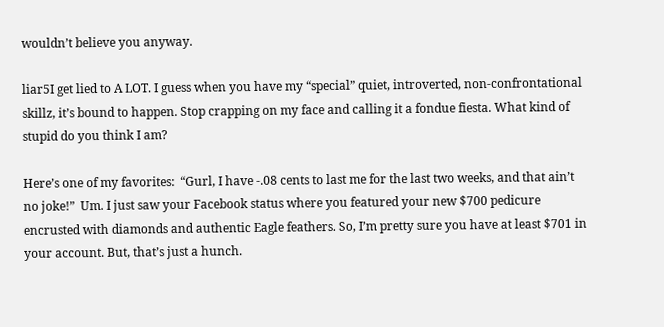wouldn’t believe you anyway.

liar5I get lied to A LOT. I guess when you have my “special” quiet, introverted, non-confrontational skillz, it’s bound to happen. Stop crapping on my face and calling it a fondue fiesta. What kind of stupid do you think I am?

Here’s one of my favorites:  “Gurl, I have -.08 cents to last me for the last two weeks, and that ain’t no joke!”  Um. I just saw your Facebook status where you featured your new $700 pedicure encrusted with diamonds and authentic Eagle feathers. So, I’m pretty sure you have at least $701 in your account. But, that’s just a hunch.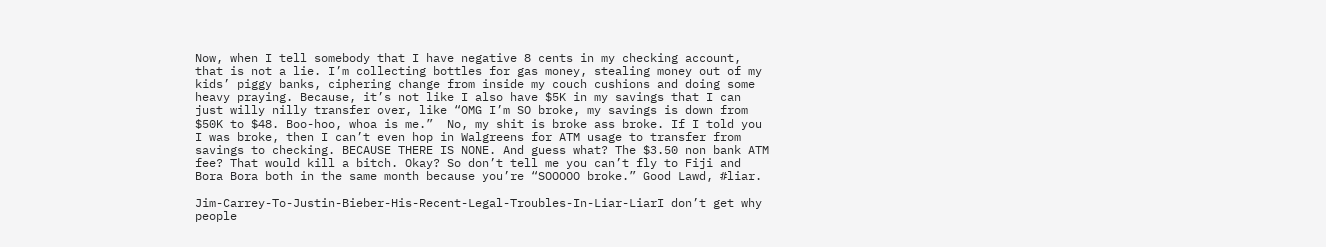Now, when I tell somebody that I have negative 8 cents in my checking account, that is not a lie. I’m collecting bottles for gas money, stealing money out of my kids’ piggy banks, ciphering change from inside my couch cushions and doing some heavy praying. Because, it’s not like I also have $5K in my savings that I can just willy nilly transfer over, like “OMG I’m SO broke, my savings is down from $50K to $48. Boo-hoo, whoa is me.”  No, my shit is broke ass broke. If I told you I was broke, then I can’t even hop in Walgreens for ATM usage to transfer from savings to checking. BECAUSE THERE IS NONE. And guess what? The $3.50 non bank ATM fee? That would kill a bitch. Okay? So don’t tell me you can’t fly to Fiji and Bora Bora both in the same month because you’re “SOOOOO broke.” Good Lawd, #liar.

Jim-Carrey-To-Justin-Bieber-His-Recent-Legal-Troubles-In-Liar-LiarI don’t get why people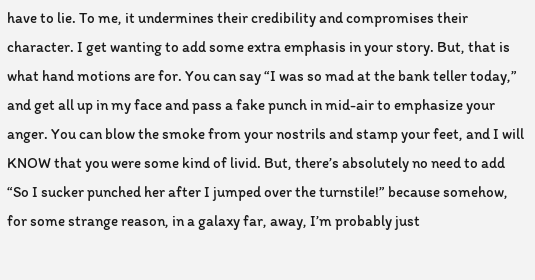have to lie. To me, it undermines their credibility and compromises their character. I get wanting to add some extra emphasis in your story. But, that is what hand motions are for. You can say “I was so mad at the bank teller today,” and get all up in my face and pass a fake punch in mid-air to emphasize your anger. You can blow the smoke from your nostrils and stamp your feet, and I will KNOW that you were some kind of livid. But, there’s absolutely no need to add “So I sucker punched her after I jumped over the turnstile!” because somehow, for some strange reason, in a galaxy far, away, I’m probably just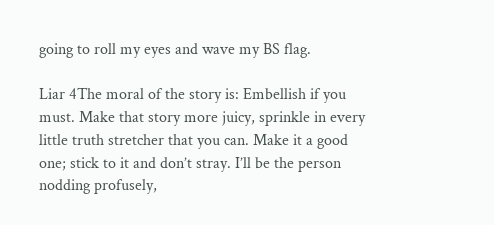going to roll my eyes and wave my BS flag.

Liar 4The moral of the story is: Embellish if you must. Make that story more juicy, sprinkle in every little truth stretcher that you can. Make it a good one; stick to it and don’t stray. I’ll be the person nodding profusely,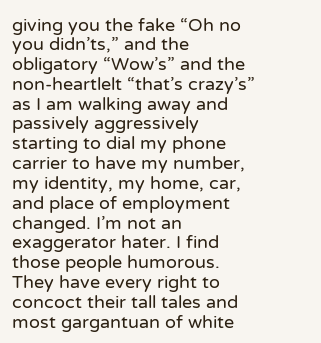giving you the fake “Oh no you didn’ts,” and the obligatory “Wow’s” and the non-heartlelt “that’s crazy’s” as I am walking away and passively aggressively starting to dial my phone carrier to have my number, my identity, my home, car, and place of employment changed. I’m not an exaggerator hater. I find those people humorous. They have every right to concoct their tall tales and most gargantuan of white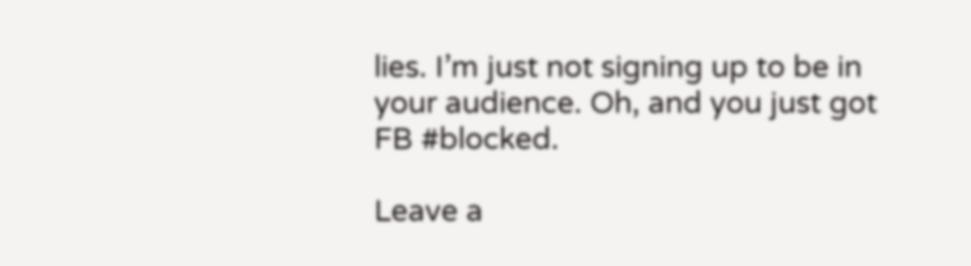lies. I’m just not signing up to be in your audience. Oh, and you just got FB #blocked.

Leave a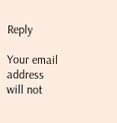Reply

Your email address will not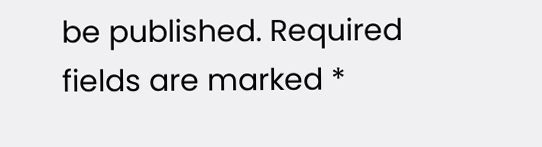be published. Required fields are marked *